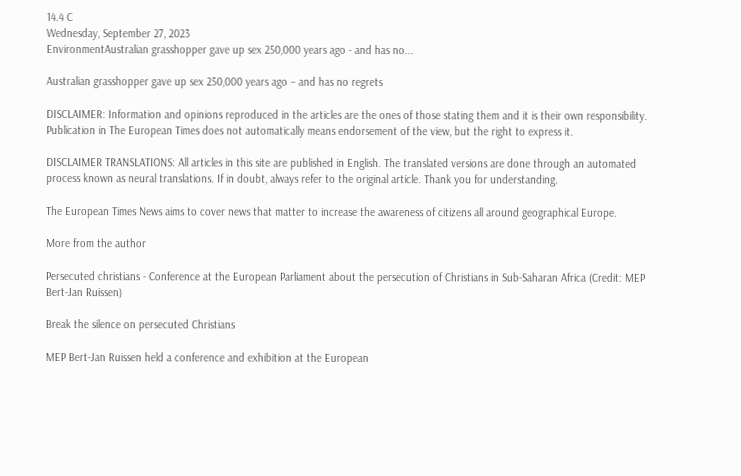14.4 C
Wednesday, September 27, 2023
EnvironmentAustralian grasshopper gave up sex 250,000 years ago - and has no...

Australian grasshopper gave up sex 250,000 years ago – and has no regrets

DISCLAIMER: Information and opinions reproduced in the articles are the ones of those stating them and it is their own responsibility. Publication in The European Times does not automatically means endorsement of the view, but the right to express it.

DISCLAIMER TRANSLATIONS: All articles in this site are published in English. The translated versions are done through an automated process known as neural translations. If in doubt, always refer to the original article. Thank you for understanding.

The European Times News aims to cover news that matter to increase the awareness of citizens all around geographical Europe.

More from the author

Persecuted christians - Conference at the European Parliament about the persecution of Christians in Sub-Saharan Africa (Credit: MEP Bert-Jan Ruissen)

Break the silence on persecuted Christians

MEP Bert-Jan Ruissen held a conference and exhibition at the European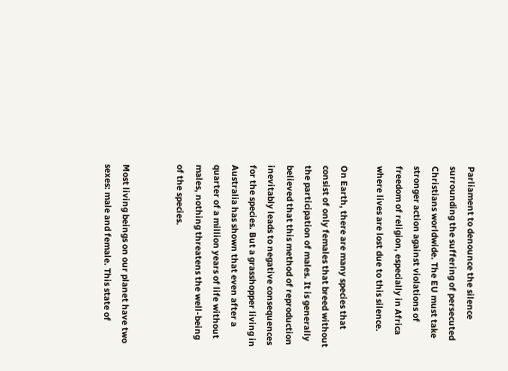Parliament to denounce the silence surrounding the suffering of persecuted Christians worldwide. The EU must take stronger action against violations of freedom of religion, especially in Africa where lives are lost due to this silence.

On Earth, there are many species that consist of only females that breed without the participation of males. It is generally believed that this method of reproduction inevitably leads to negative consequences for the species. But a grasshopper living in Australia has shown that even after a quarter of a million years of life without males, nothing threatens the well-being of the species.


Most living beings on our planet have two sexes: male and female. This state of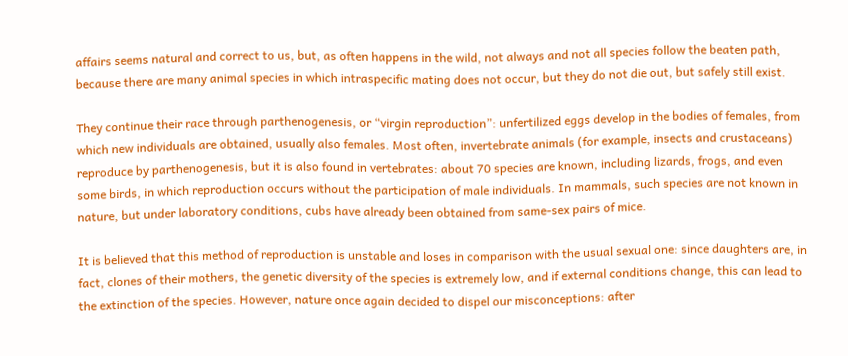affairs seems natural and correct to us, but, as often happens in the wild, not always and not all species follow the beaten path, because there are many animal species in which intraspecific mating does not occur, but they do not die out, but safely still exist.

They continue their race through parthenogenesis, or “virgin reproduction”: unfertilized eggs develop in the bodies of females, from which new individuals are obtained, usually also females. Most often, invertebrate animals (for example, insects and crustaceans) reproduce by parthenogenesis, but it is also found in vertebrates: about 70 species are known, including lizards, frogs, and even some birds, in which reproduction occurs without the participation of male individuals. In mammals, such species are not known in nature, but under laboratory conditions, cubs have already been obtained from same-sex pairs of mice.

It is believed that this method of reproduction is unstable and loses in comparison with the usual sexual one: since daughters are, in fact, clones of their mothers, the genetic diversity of the species is extremely low, and if external conditions change, this can lead to the extinction of the species. However, nature once again decided to dispel our misconceptions: after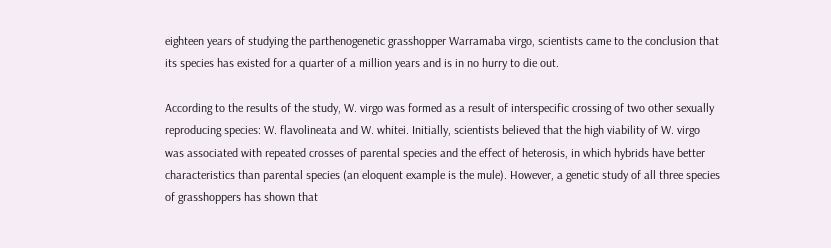eighteen years of studying the parthenogenetic grasshopper Warramaba virgo, scientists came to the conclusion that its species has existed for a quarter of a million years and is in no hurry to die out.

According to the results of the study, W. virgo was formed as a result of interspecific crossing of two other sexually reproducing species: W. flavolineata and W. whitei. Initially, scientists believed that the high viability of W. virgo was associated with repeated crosses of parental species and the effect of heterosis, in which hybrids have better characteristics than parental species (an eloquent example is the mule). However, a genetic study of all three species of grasshoppers has shown that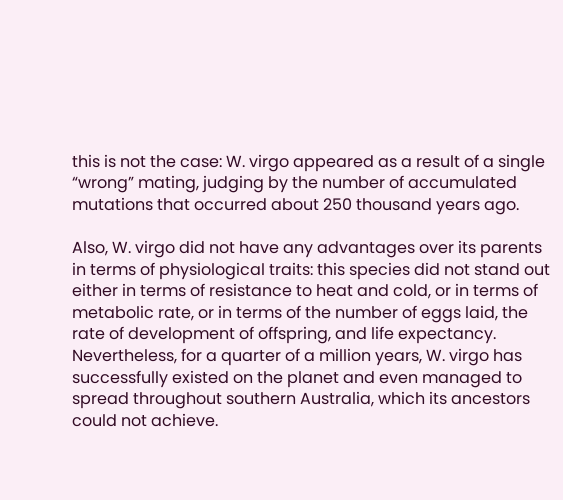this is not the case: W. virgo appeared as a result of a single “wrong” mating, judging by the number of accumulated mutations that occurred about 250 thousand years ago.

Also, W. virgo did not have any advantages over its parents in terms of physiological traits: this species did not stand out either in terms of resistance to heat and cold, or in terms of metabolic rate, or in terms of the number of eggs laid, the rate of development of offspring, and life expectancy. Nevertheless, for a quarter of a million years, W. virgo has successfully existed on the planet and even managed to spread throughout southern Australia, which its ancestors could not achieve.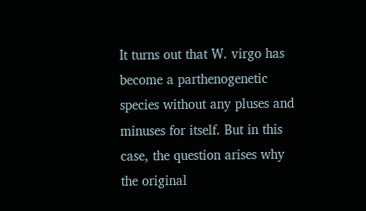It turns out that W. virgo has become a parthenogenetic species without any pluses and minuses for itself. But in this case, the question arises why the original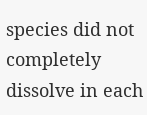species did not completely dissolve in each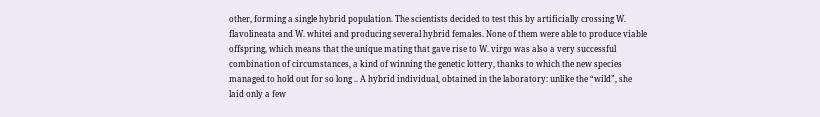other, forming a single hybrid population. The scientists decided to test this by artificially crossing W. flavolineata and W. whitei and producing several hybrid females. None of them were able to produce viable offspring, which means that the unique mating that gave rise to W. virgo was also a very successful combination of circumstances, a kind of winning the genetic lottery, thanks to which the new species managed to hold out for so long .. A hybrid individual, obtained in the laboratory: unlike the “wild”, she laid only a few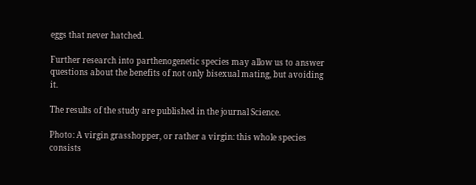eggs that never hatched.

Further research into parthenogenetic species may allow us to answer questions about the benefits of not only bisexual mating, but avoiding it.

The results of the study are published in the journal Science.

Photo: A virgin grasshopper, or rather a virgin: this whole species consists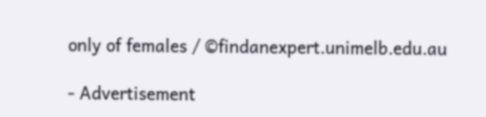only of females / ©findanexpert.unimelb.edu.au

- Advertisement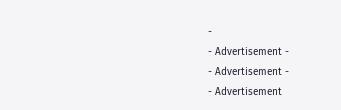-
- Advertisement -
- Advertisement -
- Advertisement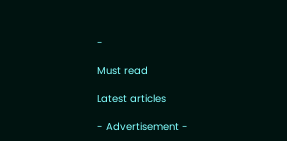-

Must read

Latest articles

- Advertisement -